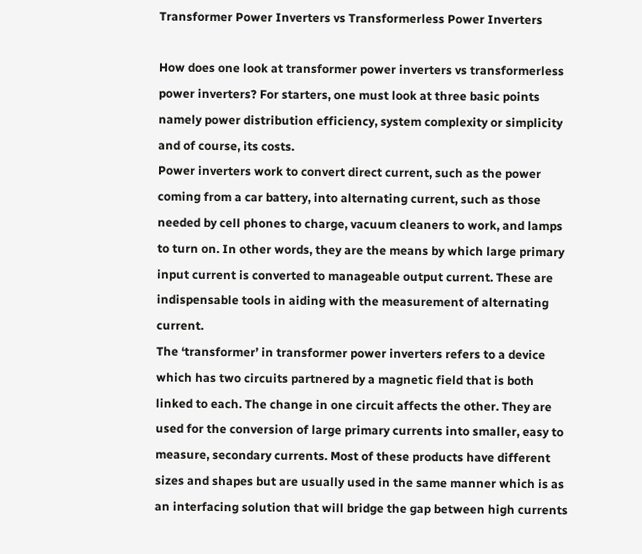Transformer Power Inverters vs Transformerless Power Inverters

How does one look at transformer power inverters vs transformerless power inverters? For starters, one must look at three basic points namely power distribution efficiency, system complexity or simplicity and of course, its costs.
Power inverters work to convert direct current, such as the power coming from a car battery, into alternating current, such as those needed by cell phones to charge, vacuum cleaners to work, and lamps to turn on. In other words, they are the means by which large primary input current is converted to manageable output current. These are indispensable tools in aiding with the measurement of alternating current.
The ‘transformer’ in transformer power inverters refers to a device which has two circuits partnered by a magnetic field that is both linked to each. The change in one circuit affects the other. They are used for the conversion of large primary currents into smaller, easy to measure, secondary currents. Most of these products have different sizes and shapes but are usually used in the same manner which is as an interfacing solution that will bridge the gap between high currents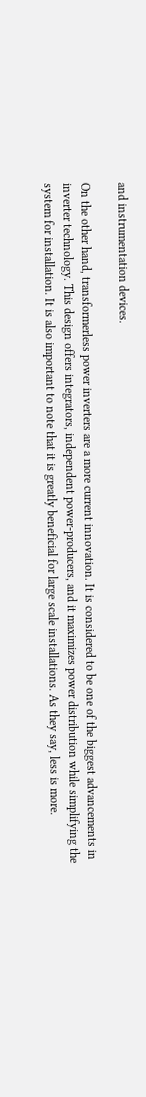and instrumentation devices.

On the other hand, transformerless power inverters are a more current innovation. It is considered to be one of the biggest advancements in inverter technology. This design offers integrators, independent power-producers, and it maximizes power distribution while simplifying the system for installation. It is also important to note that it is greatly beneficial for large scale installations. As they say, less is more.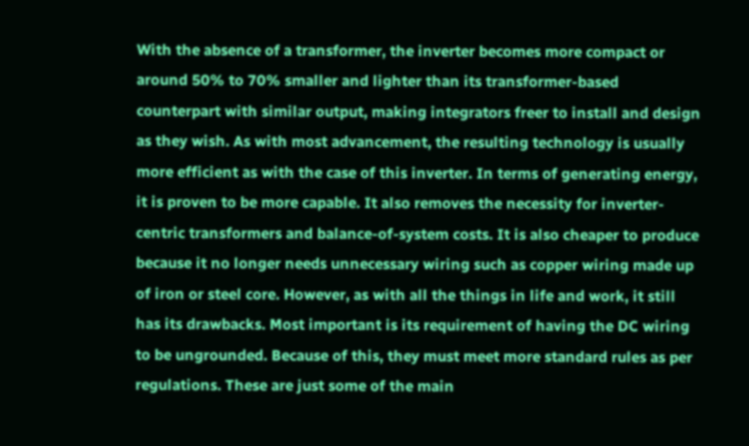With the absence of a transformer, the inverter becomes more compact or around 50% to 70% smaller and lighter than its transformer-based counterpart with similar output, making integrators freer to install and design as they wish. As with most advancement, the resulting technology is usually more efficient as with the case of this inverter. In terms of generating energy, it is proven to be more capable. It also removes the necessity for inverter-centric transformers and balance-of-system costs. It is also cheaper to produce because it no longer needs unnecessary wiring such as copper wiring made up of iron or steel core. However, as with all the things in life and work, it still has its drawbacks. Most important is its requirement of having the DC wiring to be ungrounded. Because of this, they must meet more standard rules as per regulations. These are just some of the main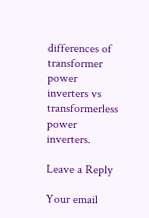differences of transformer power inverters vs transformerless power inverters.

Leave a Reply

Your email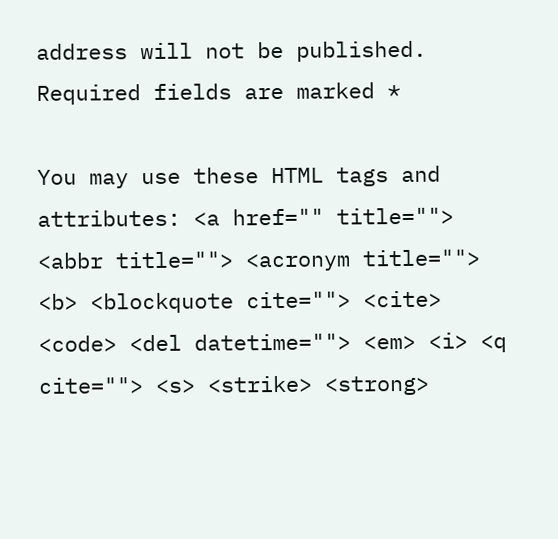address will not be published. Required fields are marked *

You may use these HTML tags and attributes: <a href="" title=""> <abbr title=""> <acronym title=""> <b> <blockquote cite=""> <cite> <code> <del datetime=""> <em> <i> <q cite=""> <s> <strike> <strong>